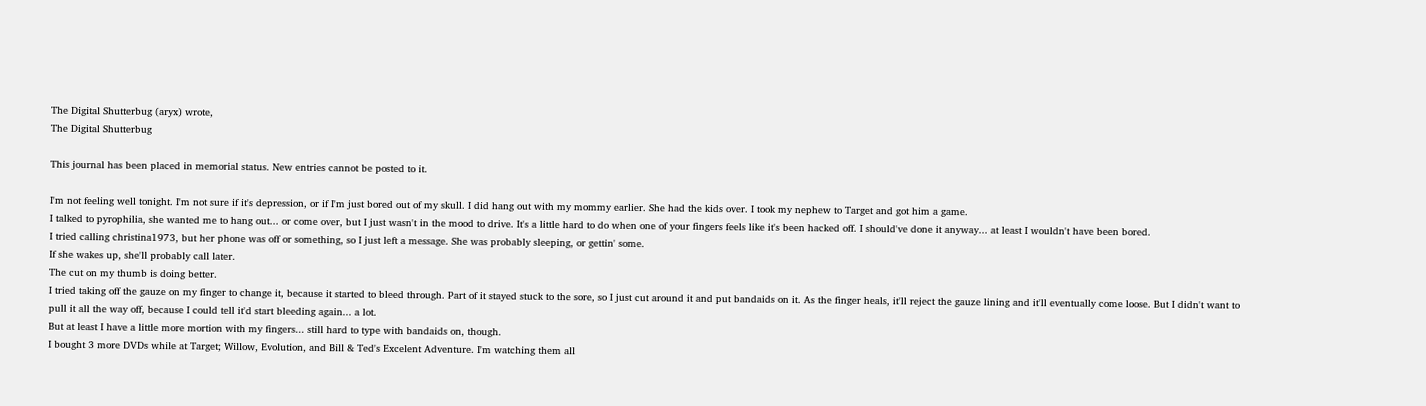The Digital Shutterbug (aryx) wrote,
The Digital Shutterbug

This journal has been placed in memorial status. New entries cannot be posted to it.

I'm not feeling well tonight. I'm not sure if it's depression, or if I'm just bored out of my skull. I did hang out with my mommy earlier. She had the kids over. I took my nephew to Target and got him a game.
I talked to pyrophilia, she wanted me to hang out... or come over, but I just wasn't in the mood to drive. It's a little hard to do when one of your fingers feels like it's been hacked off. I should've done it anyway... at least I wouldn't have been bored.
I tried calling christina1973, but her phone was off or something, so I just left a message. She was probably sleeping, or gettin' some.
If she wakes up, she'll probably call later.
The cut on my thumb is doing better.
I tried taking off the gauze on my finger to change it, because it started to bleed through. Part of it stayed stuck to the sore, so I just cut around it and put bandaids on it. As the finger heals, it'll reject the gauze lining and it'll eventually come loose. But I didn't want to pull it all the way off, because I could tell it'd start bleeding again... a lot.
But at least I have a little more mortion with my fingers... still hard to type with bandaids on, though.
I bought 3 more DVDs while at Target; Willow, Evolution, and Bill & Ted's Excelent Adventure. I'm watching them all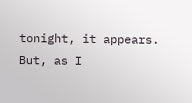tonight, it appears.
But, as I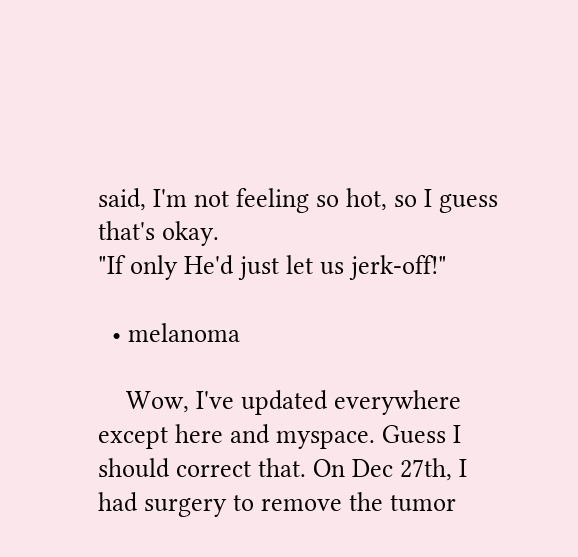said, I'm not feeling so hot, so I guess that's okay.
"If only He'd just let us jerk-off!"

  • melanoma

    Wow, I've updated everywhere except here and myspace. Guess I should correct that. On Dec 27th, I had surgery to remove the tumor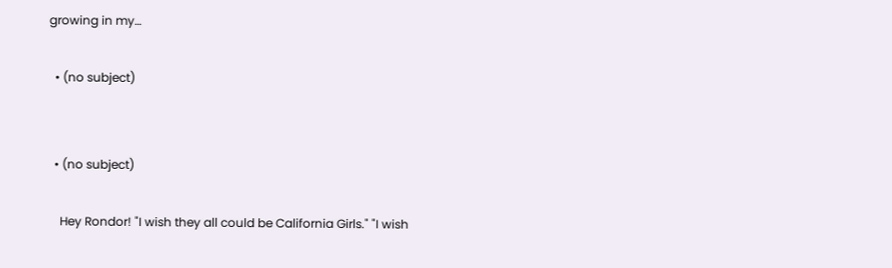growing in my…

  • (no subject)


  • (no subject)

    Hey Rondor! "I wish they all could be California Girls." "I wish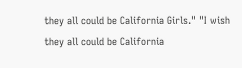they all could be California Girls." "I wish they all could be California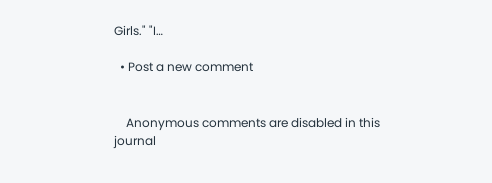Girls." "I…

  • Post a new comment


    Anonymous comments are disabled in this journal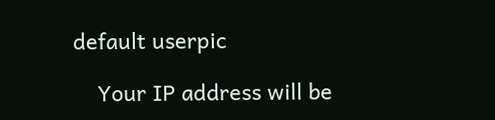default userpic

    Your IP address will be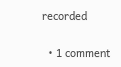recorded

  • 1 comment